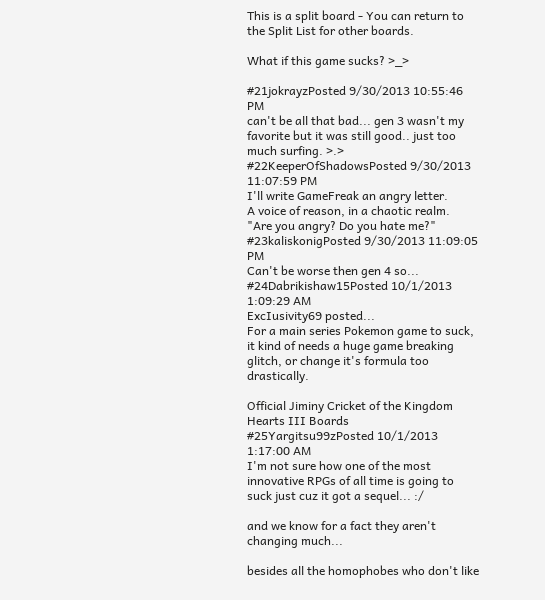This is a split board - You can return to the Split List for other boards.

What if this game sucks? >_>

#21jokrayzPosted 9/30/2013 10:55:46 PM
can't be all that bad... gen 3 wasn't my favorite but it was still good.. just too much surfing. >.>
#22KeeperOfShadowsPosted 9/30/2013 11:07:59 PM
I'll write GameFreak an angry letter.
A voice of reason, in a chaotic realm.
"Are you angry? Do you hate me?"
#23kaliskonigPosted 9/30/2013 11:09:05 PM
Can't be worse then gen 4 so...
#24Dabrikishaw15Posted 10/1/2013 1:09:29 AM
ExcIusivity69 posted...
For a main series Pokemon game to suck, it kind of needs a huge game breaking glitch, or change it's formula too drastically.

Official Jiminy Cricket of the Kingdom Hearts III Boards
#25Yargitsu99zPosted 10/1/2013 1:17:00 AM
I'm not sure how one of the most innovative RPGs of all time is going to suck just cuz it got a sequel... :/

and we know for a fact they aren't changing much...

besides all the homophobes who don't like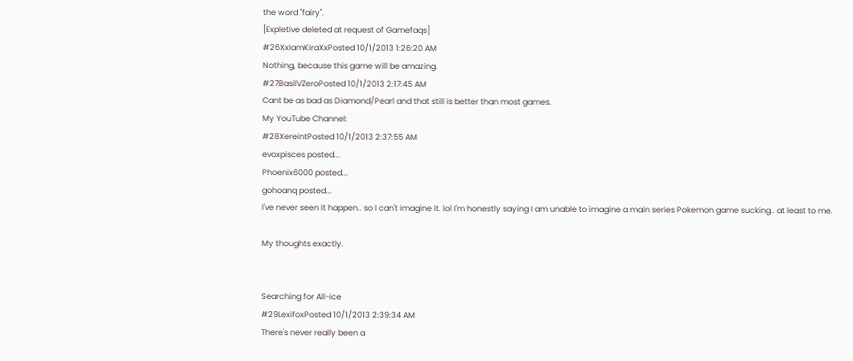the word "fairy".
[Expletive deleted at request of Gamefaqs]
#26XxIamKiraXxPosted 10/1/2013 1:26:20 AM
Nothing, because this game will be amazing.
#27BasilVZeroPosted 10/1/2013 2:17:45 AM
Cant be as bad as Diamond/Pearl and that still is better than most games.
My YouTube Channel:
#28XereintPosted 10/1/2013 2:37:55 AM
evoxpisces posted...
Phoenix6000 posted...
gohoanq posted...
I've never seen it happen.. so I can't imagine it. lol I'm honestly saying I am unable to imagine a main series Pokemon game sucking.. at least to me.

My thoughts exactly.


Searching for All-ice
#29LexifoxPosted 10/1/2013 2:39:34 AM
There's never really been a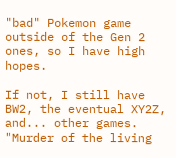"bad" Pokemon game outside of the Gen 2 ones, so I have high hopes.

If not, I still have BW2, the eventual XY2Z, and... other games.
"Murder of the living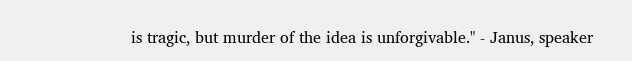is tragic, but murder of the idea is unforgivable." - Janus, speaker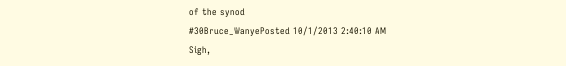of the synod
#30Bruce_WanyePosted 10/1/2013 2:40:10 AM
Sigh,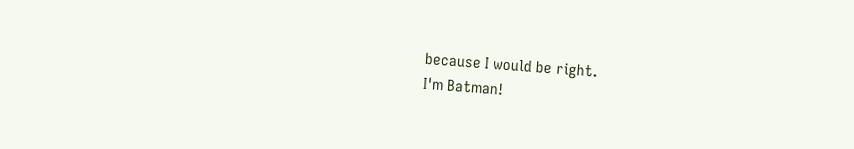because I would be right.
I'm Batman!